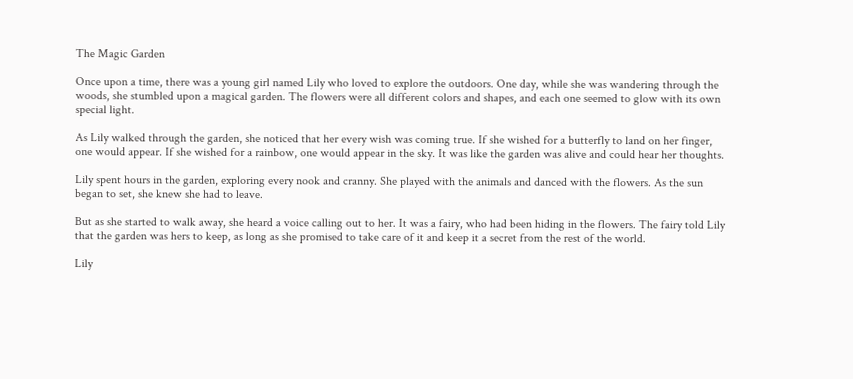The Magic Garden

Once upon a time, there was a young girl named Lily who loved to explore the outdoors. One day, while she was wandering through the woods, she stumbled upon a magical garden. The flowers were all different colors and shapes, and each one seemed to glow with its own special light.

As Lily walked through the garden, she noticed that her every wish was coming true. If she wished for a butterfly to land on her finger, one would appear. If she wished for a rainbow, one would appear in the sky. It was like the garden was alive and could hear her thoughts.

Lily spent hours in the garden, exploring every nook and cranny. She played with the animals and danced with the flowers. As the sun began to set, she knew she had to leave.

But as she started to walk away, she heard a voice calling out to her. It was a fairy, who had been hiding in the flowers. The fairy told Lily that the garden was hers to keep, as long as she promised to take care of it and keep it a secret from the rest of the world.

Lily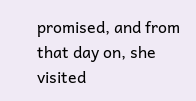promised, and from that day on, she visited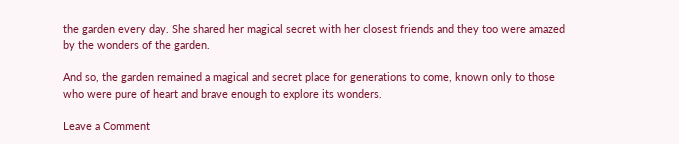the garden every day. She shared her magical secret with her closest friends and they too were amazed by the wonders of the garden.

And so, the garden remained a magical and secret place for generations to come, known only to those who were pure of heart and brave enough to explore its wonders.

Leave a Comment